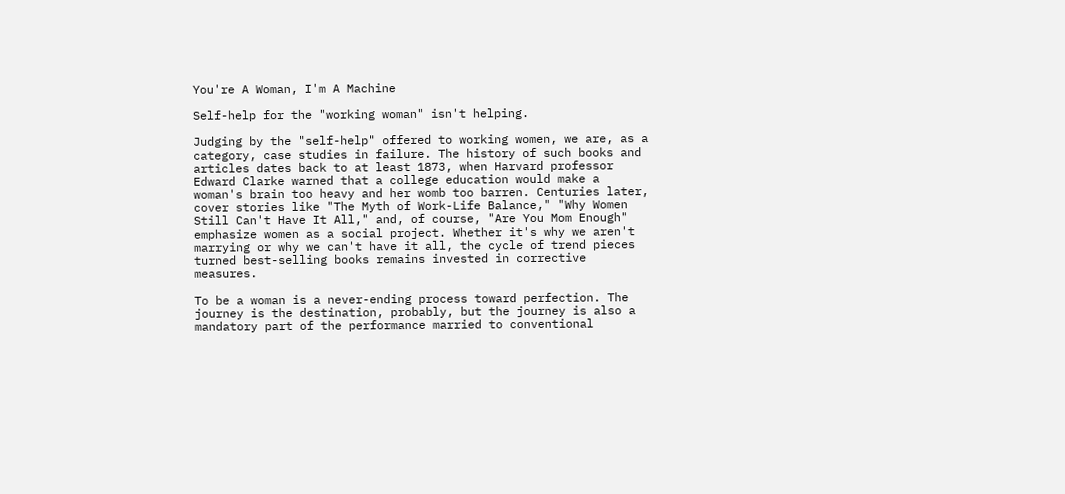You're A Woman, I'm A Machine

Self-help for the "working woman" isn't helping.

Judging by the "self-help" offered to working women, we are, as a category, case studies in failure. The history of such books and articles dates back to at least 1873, when Harvard professor Edward Clarke warned that a college education would make a woman's brain too heavy and her womb too barren. Centuries later, cover stories like "The Myth of Work-Life Balance," "Why Women Still Can't Have It All," and, of course, "Are You Mom Enough" emphasize women as a social project. Whether it's why we aren't marrying or why we can't have it all, the cycle of trend pieces turned best-selling books remains invested in corrective measures.

To be a woman is a never-ending process toward perfection. The journey is the destination, probably, but the journey is also a mandatory part of the performance married to conventional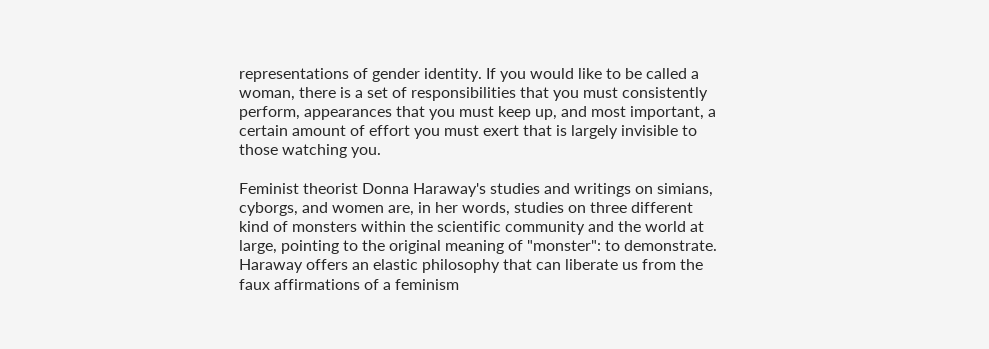representations of gender identity. If you would like to be called a woman, there is a set of responsibilities that you must consistently perform, appearances that you must keep up, and most important, a certain amount of effort you must exert that is largely invisible to those watching you.

Feminist theorist Donna Haraway's studies and writings on simians, cyborgs, and women are, in her words, studies on three different kind of monsters within the scientific community and the world at large, pointing to the original meaning of "monster": to demonstrate. Haraway offers an elastic philosophy that can liberate us from the faux affirmations of a feminism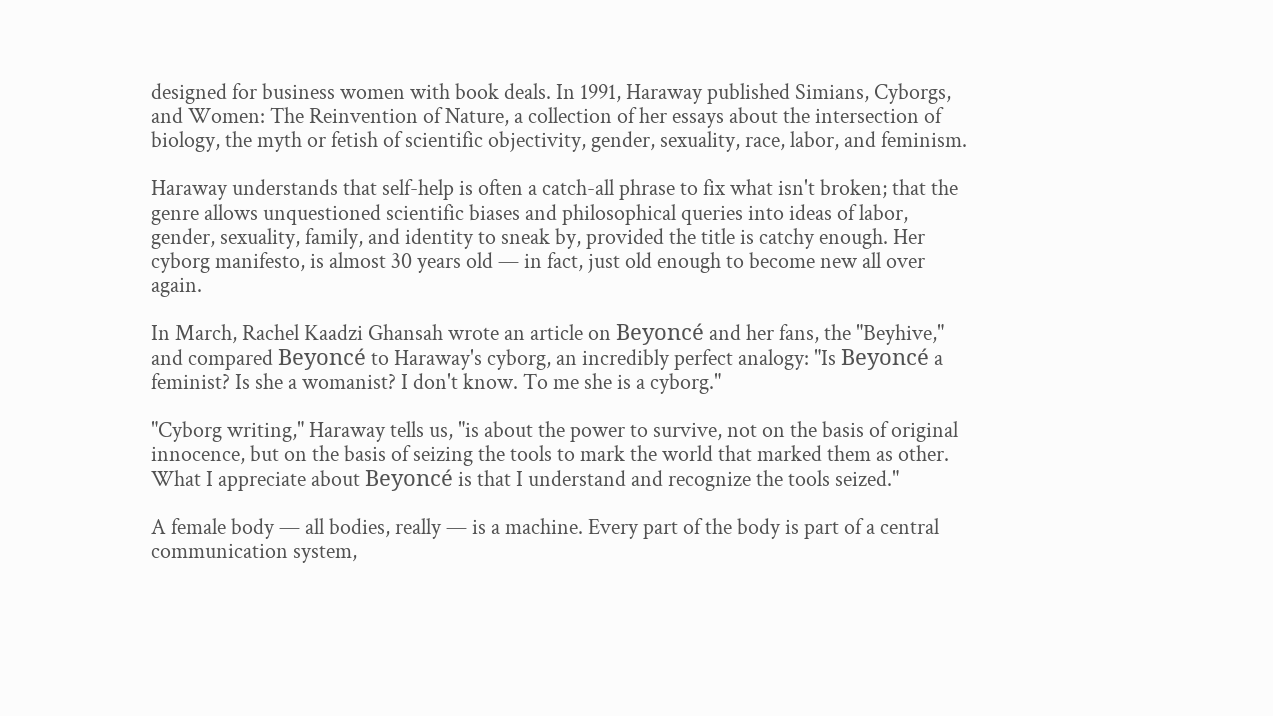designed for business women with book deals. In 1991, Haraway published Simians, Cyborgs, and Women: The Reinvention of Nature, a collection of her essays about the intersection of biology, the myth or fetish of scientific objectivity, gender, sexuality, race, labor, and feminism.

Haraway understands that self-help is often a catch-all phrase to fix what isn't broken; that the genre allows unquestioned scientific biases and philosophical queries into ideas of labor, gender, sexuality, family, and identity to sneak by, provided the title is catchy enough. Her cyborg manifesto, is almost 30 years old — in fact, just old enough to become new all over again.

In March, Rachel Kaadzi Ghansah wrote an article on Beyoncé and her fans, the "Beyhive," and compared Beyoncé to Haraway's cyborg, an incredibly perfect analogy: "Is Beyoncé a feminist? Is she a womanist? I don't know. To me she is a cyborg."

"Cyborg writing," Haraway tells us, "is about the power to survive, not on the basis of original innocence, but on the basis of seizing the tools to mark the world that marked them as other. What I appreciate about Beyoncé is that I understand and recognize the tools seized."

A female body — all bodies, really — is a machine. Every part of the body is part of a central communication system,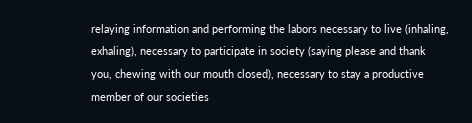relaying information and performing the labors necessary to live (inhaling, exhaling), necessary to participate in society (saying please and thank you, chewing with our mouth closed), necessary to stay a productive member of our societies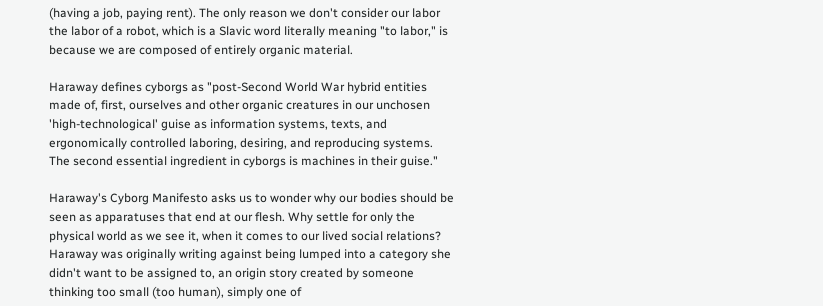(having a job, paying rent). The only reason we don't consider our labor the labor of a robot, which is a Slavic word literally meaning "to labor," is because we are composed of entirely organic material.

Haraway defines cyborgs as "post-Second World War hybrid entities made of, first, ourselves and other organic creatures in our unchosen 'high-technological' guise as information systems, texts, and ergonomically controlled laboring, desiring, and reproducing systems. The second essential ingredient in cyborgs is machines in their guise."

Haraway's Cyborg Manifesto asks us to wonder why our bodies should be seen as apparatuses that end at our flesh. Why settle for only the physical world as we see it, when it comes to our lived social relations? Haraway was originally writing against being lumped into a category she didn't want to be assigned to, an origin story created by someone thinking too small (too human), simply one of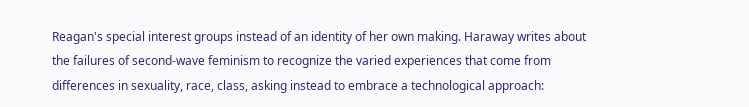Reagan's special interest groups instead of an identity of her own making. Haraway writes about the failures of second-wave feminism to recognize the varied experiences that come from differences in sexuality, race, class, asking instead to embrace a technological approach: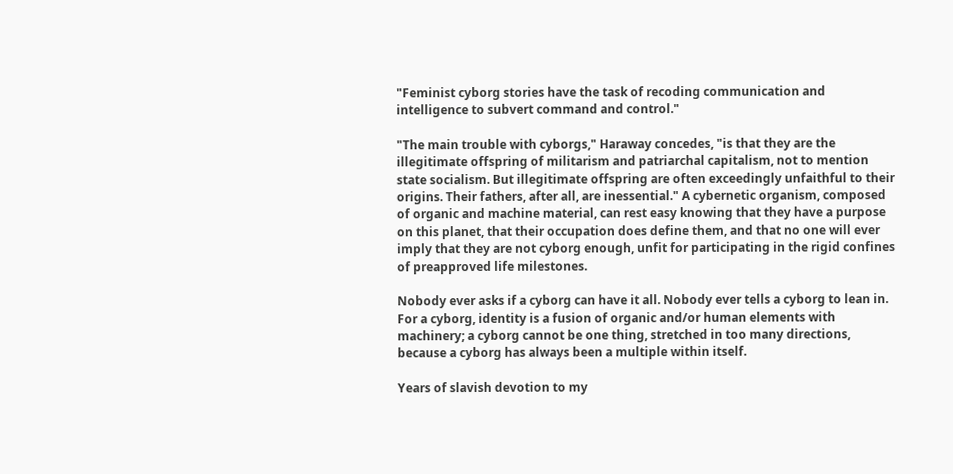"Feminist cyborg stories have the task of recoding communication and intelligence to subvert command and control."

"The main trouble with cyborgs," Haraway concedes, "is that they are the illegitimate offspring of militarism and patriarchal capitalism, not to mention state socialism. But illegitimate offspring are often exceedingly unfaithful to their origins. Their fathers, after all, are inessential." A cybernetic organism, composed of organic and machine material, can rest easy knowing that they have a purpose on this planet, that their occupation does define them, and that no one will ever imply that they are not cyborg enough, unfit for participating in the rigid confines of preapproved life milestones.

Nobody ever asks if a cyborg can have it all. Nobody ever tells a cyborg to lean in. For a cyborg, identity is a fusion of organic and/or human elements with machinery; a cyborg cannot be one thing, stretched in too many directions, because a cyborg has always been a multiple within itself.

Years of slavish devotion to my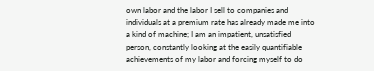own labor and the labor I sell to companies and individuals at a premium rate has already made me into a kind of machine; I am an impatient, unsatisfied person, constantly looking at the easily quantifiable achievements of my labor and forcing myself to do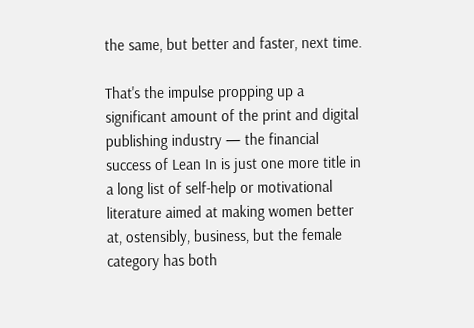the same, but better and faster, next time.

That's the impulse propping up a significant amount of the print and digital publishing industry — the financial success of Lean In is just one more title in a long list of self-help or motivational literature aimed at making women better at, ostensibly, business, but the female category has both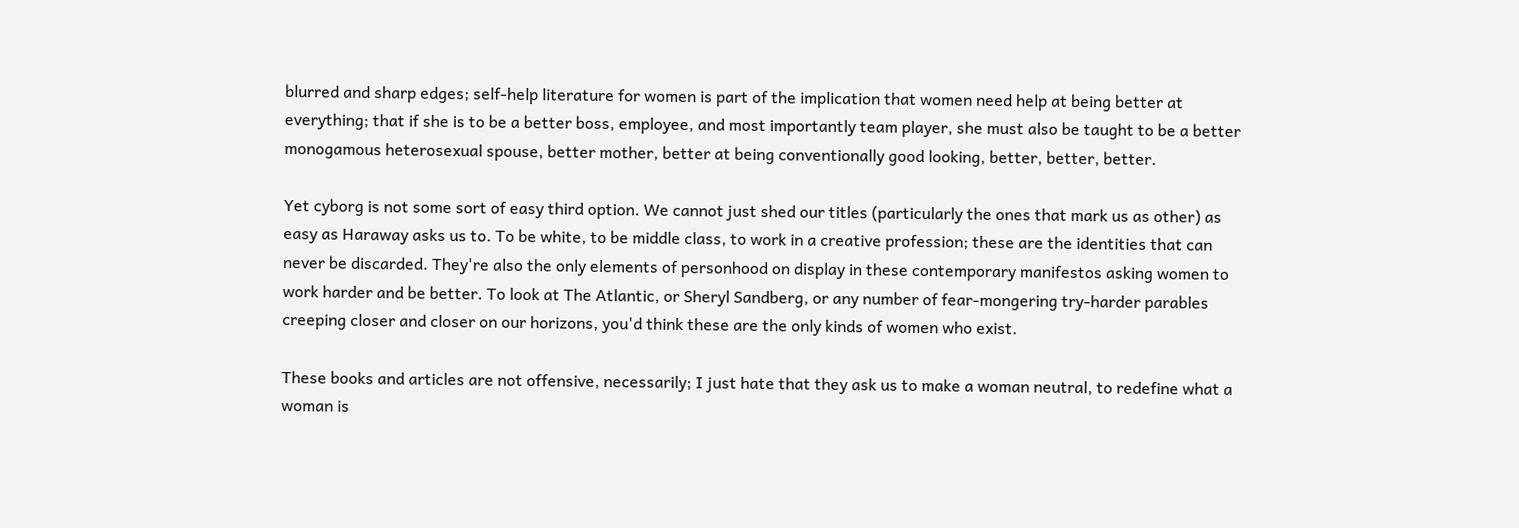blurred and sharp edges; self-help literature for women is part of the implication that women need help at being better at everything; that if she is to be a better boss, employee, and most importantly team player, she must also be taught to be a better monogamous heterosexual spouse, better mother, better at being conventionally good looking, better, better, better.

Yet cyborg is not some sort of easy third option. We cannot just shed our titles (particularly the ones that mark us as other) as easy as Haraway asks us to. To be white, to be middle class, to work in a creative profession; these are the identities that can never be discarded. They're also the only elements of personhood on display in these contemporary manifestos asking women to work harder and be better. To look at The Atlantic, or Sheryl Sandberg, or any number of fear-mongering try-harder parables creeping closer and closer on our horizons, you'd think these are the only kinds of women who exist.

These books and articles are not offensive, necessarily; I just hate that they ask us to make a woman neutral, to redefine what a woman is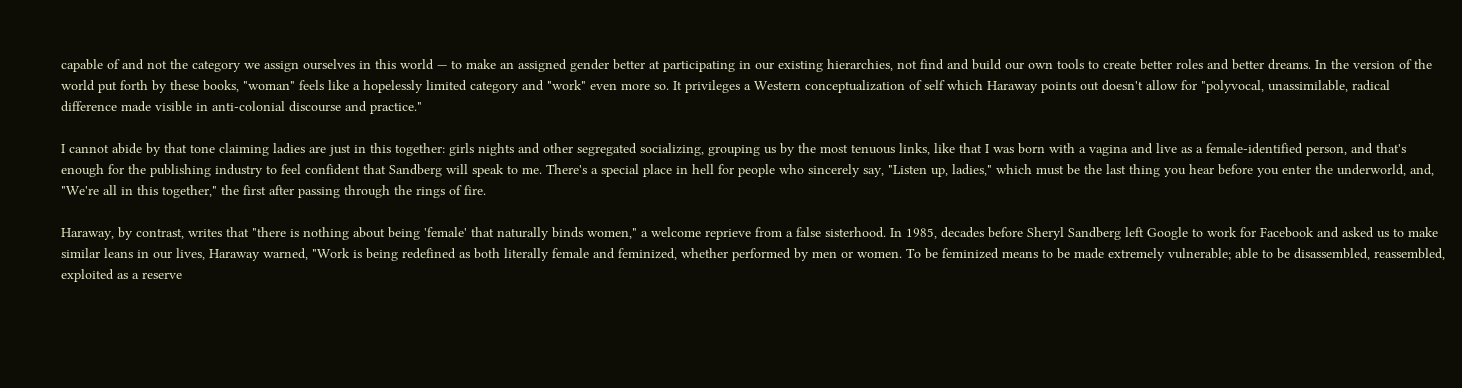capable of and not the category we assign ourselves in this world — to make an assigned gender better at participating in our existing hierarchies, not find and build our own tools to create better roles and better dreams. In the version of the world put forth by these books, "woman" feels like a hopelessly limited category and "work" even more so. It privileges a Western conceptualization of self which Haraway points out doesn't allow for "polyvocal, unassimilable, radical difference made visible in anti-colonial discourse and practice."

I cannot abide by that tone claiming ladies are just in this together: girls nights and other segregated socializing, grouping us by the most tenuous links, like that I was born with a vagina and live as a female-identified person, and that's enough for the publishing industry to feel confident that Sandberg will speak to me. There's a special place in hell for people who sincerely say, "Listen up, ladies," which must be the last thing you hear before you enter the underworld, and, "We're all in this together," the first after passing through the rings of fire.

Haraway, by contrast, writes that "there is nothing about being 'female' that naturally binds women," a welcome reprieve from a false sisterhood. In 1985, decades before Sheryl Sandberg left Google to work for Facebook and asked us to make similar leans in our lives, Haraway warned, "Work is being redefined as both literally female and feminized, whether performed by men or women. To be feminized means to be made extremely vulnerable; able to be disassembled, reassembled, exploited as a reserve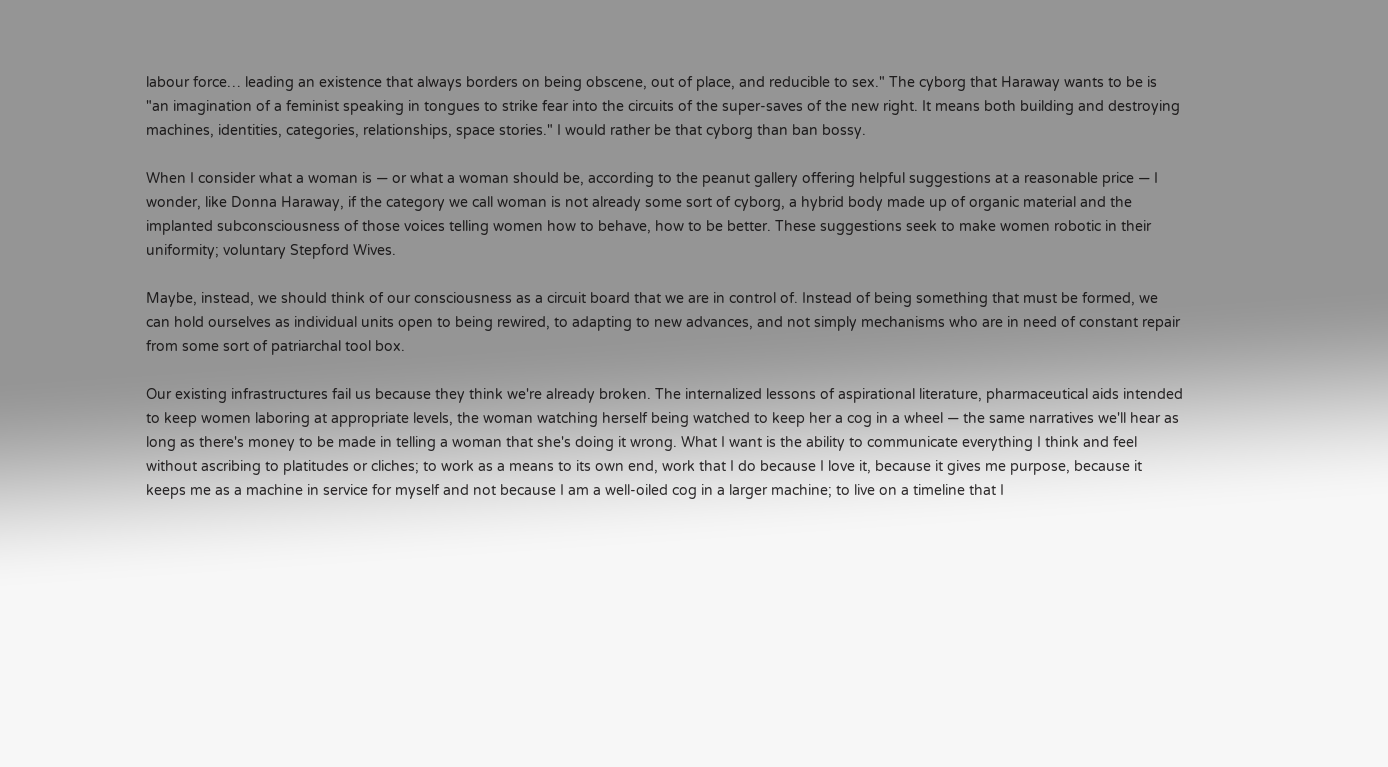labour force… leading an existence that always borders on being obscene, out of place, and reducible to sex." The cyborg that Haraway wants to be is "an imagination of a feminist speaking in tongues to strike fear into the circuits of the super-saves of the new right. It means both building and destroying machines, identities, categories, relationships, space stories." I would rather be that cyborg than ban bossy.

When I consider what a woman is — or what a woman should be, according to the peanut gallery offering helpful suggestions at a reasonable price — I wonder, like Donna Haraway, if the category we call woman is not already some sort of cyborg, a hybrid body made up of organic material and the implanted subconsciousness of those voices telling women how to behave, how to be better. These suggestions seek to make women robotic in their uniformity; voluntary Stepford Wives.

Maybe, instead, we should think of our consciousness as a circuit board that we are in control of. Instead of being something that must be formed, we can hold ourselves as individual units open to being rewired, to adapting to new advances, and not simply mechanisms who are in need of constant repair from some sort of patriarchal tool box.

Our existing infrastructures fail us because they think we're already broken. The internalized lessons of aspirational literature, pharmaceutical aids intended to keep women laboring at appropriate levels, the woman watching herself being watched to keep her a cog in a wheel — the same narratives we'll hear as long as there's money to be made in telling a woman that she's doing it wrong. What I want is the ability to communicate everything I think and feel without ascribing to platitudes or cliches; to work as a means to its own end, work that I do because I love it, because it gives me purpose, because it keeps me as a machine in service for myself and not because I am a well-oiled cog in a larger machine; to live on a timeline that I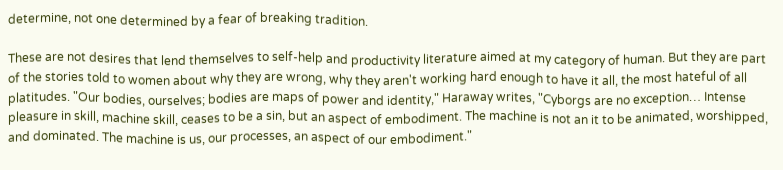determine, not one determined by a fear of breaking tradition.

These are not desires that lend themselves to self-help and productivity literature aimed at my category of human. But they are part of the stories told to women about why they are wrong, why they aren't working hard enough to have it all, the most hateful of all platitudes. "Our bodies, ourselves; bodies are maps of power and identity," Haraway writes, "Cyborgs are no exception… Intense pleasure in skill, machine skill, ceases to be a sin, but an aspect of embodiment. The machine is not an it to be animated, worshipped, and dominated. The machine is us, our processes, an aspect of our embodiment."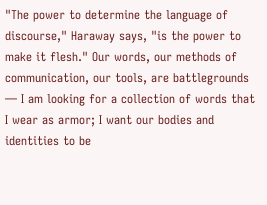"The power to determine the language of discourse," Haraway says, "is the power to make it flesh." Our words, our methods of communication, our tools, are battlegrounds — I am looking for a collection of words that I wear as armor; I want our bodies and identities to be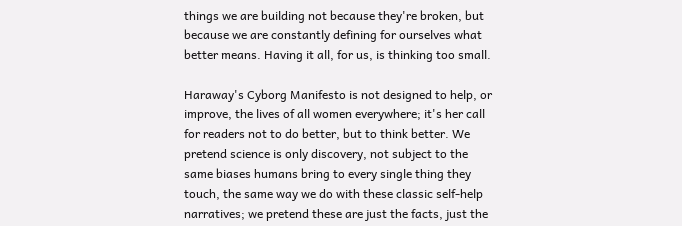things we are building not because they're broken, but because we are constantly defining for ourselves what better means. Having it all, for us, is thinking too small.

Haraway's Cyborg Manifesto is not designed to help, or improve, the lives of all women everywhere; it's her call for readers not to do better, but to think better. We pretend science is only discovery, not subject to the same biases humans bring to every single thing they touch, the same way we do with these classic self-help narratives; we pretend these are just the facts, just the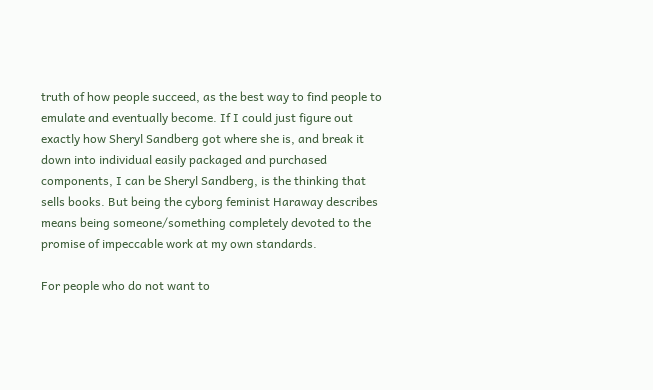truth of how people succeed, as the best way to find people to emulate and eventually become. If I could just figure out exactly how Sheryl Sandberg got where she is, and break it down into individual easily packaged and purchased components, I can be Sheryl Sandberg, is the thinking that sells books. But being the cyborg feminist Haraway describes means being someone/something completely devoted to the promise of impeccable work at my own standards.

For people who do not want to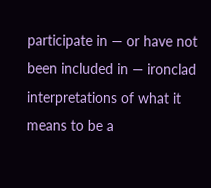participate in — or have not been included in — ironclad interpretations of what it means to be a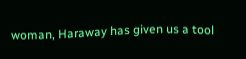woman, Haraway has given us a tool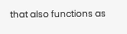that also functions as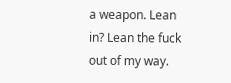a weapon. Lean in? Lean the fuck out of my way.